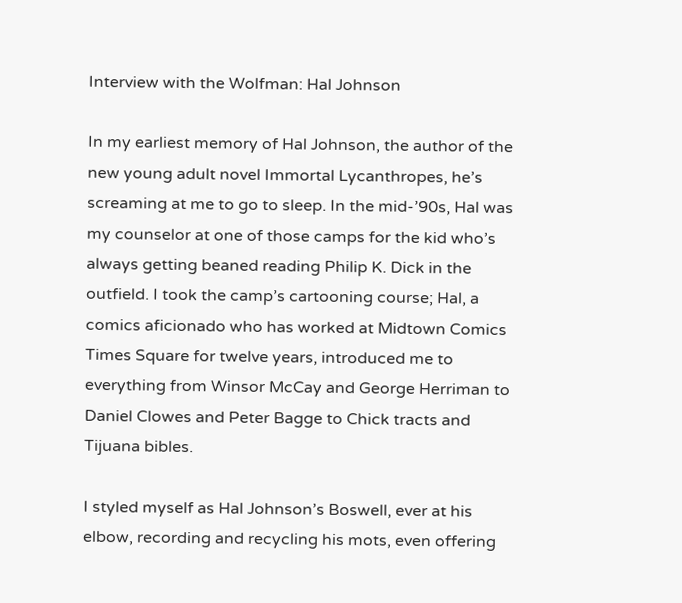Interview with the Wolfman: Hal Johnson

In my earliest memory of Hal Johnson, the author of the new young adult novel Immortal Lycanthropes, he’s screaming at me to go to sleep. In the mid-’90s, Hal was my counselor at one of those camps for the kid who’s always getting beaned reading Philip K. Dick in the outfield. I took the camp’s cartooning course; Hal, a comics aficionado who has worked at Midtown Comics Times Square for twelve years, introduced me to everything from Winsor McCay and George Herriman to Daniel Clowes and Peter Bagge to Chick tracts and Tijuana bibles.

I styled myself as Hal Johnson’s Boswell, ever at his elbow, recording and recycling his mots, even offering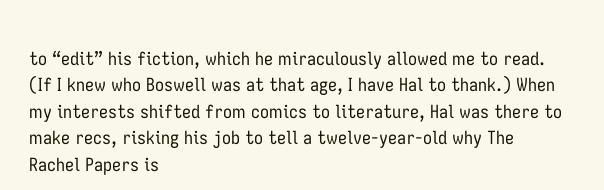to “edit” his fiction, which he miraculously allowed me to read. (If I knew who Boswell was at that age, I have Hal to thank.) When my interests shifted from comics to literature, Hal was there to make recs, risking his job to tell a twelve-year-old why The Rachel Papers is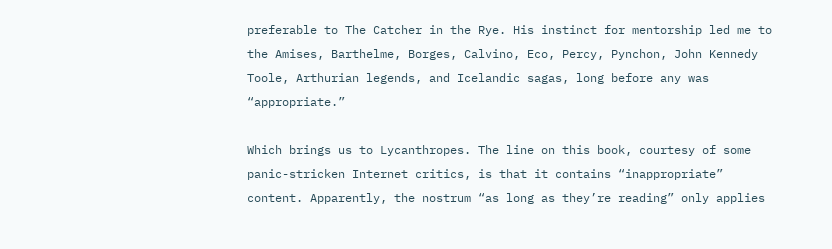preferable to The Catcher in the Rye. His instinct for mentorship led me to the Amises, Barthelme, Borges, Calvino, Eco, Percy, Pynchon, John Kennedy Toole, Arthurian legends, and Icelandic sagas, long before any was “appropriate.”

Which brings us to Lycanthropes. The line on this book, courtesy of some panic-stricken Internet critics, is that it contains “inappropriate” content. Apparently, the nostrum “as long as they’re reading” only applies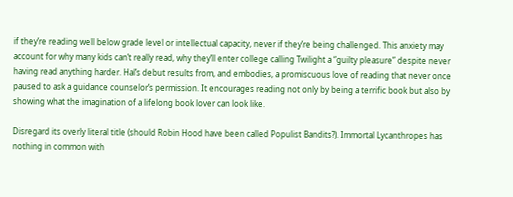if they’re reading well below grade level or intellectual capacity, never if they’re being challenged. This anxiety may account for why many kids can’t really read, why they’ll enter college calling Twilight a “guilty pleasure” despite never having read anything harder. Hal’s debut results from, and embodies, a promiscuous love of reading that never once paused to ask a guidance counselor’s permission. It encourages reading not only by being a terrific book but also by showing what the imagination of a lifelong book lover can look like.

Disregard its overly literal title (should Robin Hood have been called Populist Bandits?). Immortal Lycanthropes has nothing in common with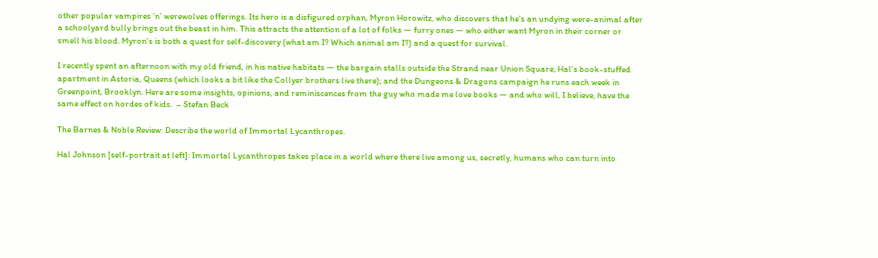other popular vampires ‘n’ werewolves offerings. Its hero is a disfigured orphan, Myron Horowitz, who discovers that he’s an undying were-animal after a schoolyard bully brings out the beast in him. This attracts the attention of a lot of folks — furry ones — who either want Myron in their corner or smell his blood. Myron’s is both a quest for self-discovery (what am I? Which animal am I?) and a quest for survival.

I recently spent an afternoon with my old friend, in his native habitats — the bargain stalls outside the Strand near Union Square; Hal’s book-stuffed apartment in Astoria, Queens (which looks a bit like the Collyer brothers live there); and the Dungeons & Dragons campaign he runs each week in Greenpoint, Brooklyn. Here are some insights, opinions, and reminiscences from the guy who made me love books — and who will, I believe, have the same effect on hordes of kids.  – Stefan Beck

The Barnes & Noble Review: Describe the world of Immortal Lycanthropes.

Hal Johnson [self-portrait at left]: Immortal Lycanthropes takes place in a world where there live among us, secretly, humans who can turn into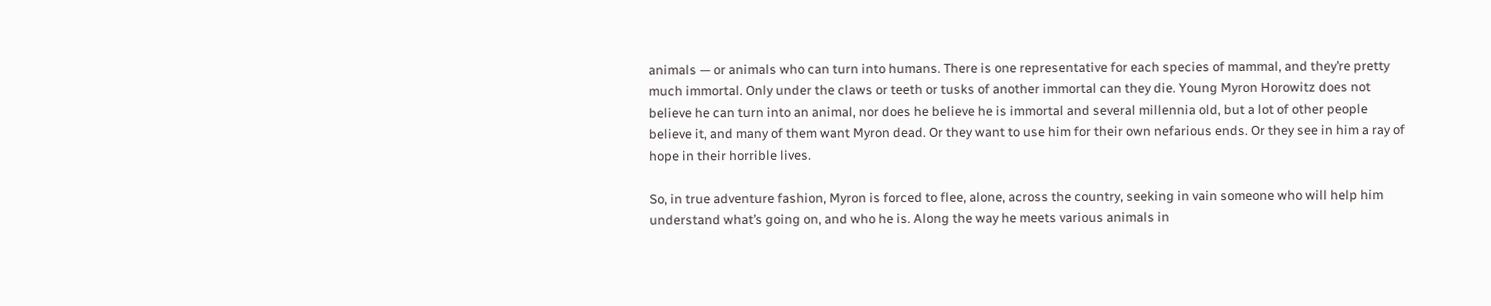animals — or animals who can turn into humans. There is one representative for each species of mammal, and they’re pretty much immortal. Only under the claws or teeth or tusks of another immortal can they die. Young Myron Horowitz does not believe he can turn into an animal, nor does he believe he is immortal and several millennia old, but a lot of other people believe it, and many of them want Myron dead. Or they want to use him for their own nefarious ends. Or they see in him a ray of hope in their horrible lives.

So, in true adventure fashion, Myron is forced to flee, alone, across the country, seeking in vain someone who will help him understand what’s going on, and who he is. Along the way he meets various animals in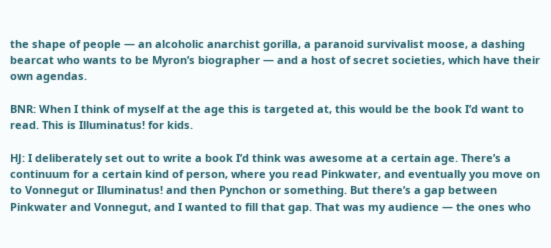the shape of people — an alcoholic anarchist gorilla, a paranoid survivalist moose, a dashing bearcat who wants to be Myron’s biographer — and a host of secret societies, which have their own agendas.

BNR: When I think of myself at the age this is targeted at, this would be the book I’d want to read. This is Illuminatus! for kids.

HJ: I deliberately set out to write a book I’d think was awesome at a certain age. There’s a continuum for a certain kind of person, where you read Pinkwater, and eventually you move on to Vonnegut or Illuminatus! and then Pynchon or something. But there’s a gap between Pinkwater and Vonnegut, and I wanted to fill that gap. That was my audience — the ones who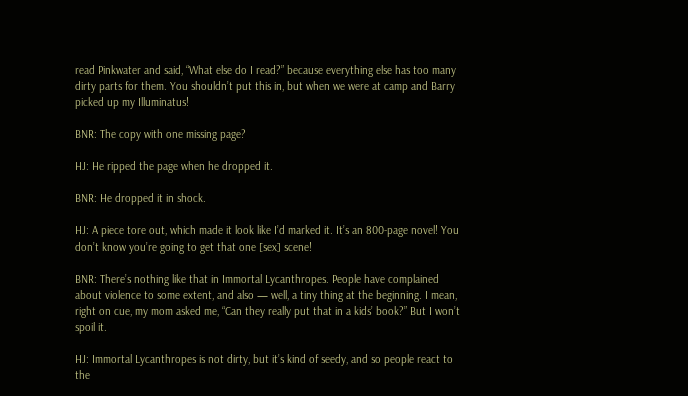read Pinkwater and said, “What else do I read?” because everything else has too many dirty parts for them. You shouldn’t put this in, but when we were at camp and Barry picked up my Illuminatus!

BNR: The copy with one missing page?

HJ: He ripped the page when he dropped it.

BNR: He dropped it in shock.

HJ: A piece tore out, which made it look like I’d marked it. It’s an 800-page novel! You don’t know you’re going to get that one [sex] scene!

BNR: There’s nothing like that in Immortal Lycanthropes. People have complained about violence to some extent, and also — well, a tiny thing at the beginning. I mean, right on cue, my mom asked me, “Can they really put that in a kids’ book?” But I won’t spoil it.

HJ: Immortal Lycanthropes is not dirty, but it’s kind of seedy, and so people react to the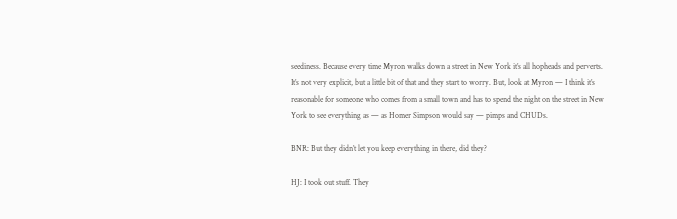seediness. Because every time Myron walks down a street in New York it’s all hopheads and perverts. It’s not very explicit, but a little bit of that and they start to worry. But, look at Myron — I think it’s reasonable for someone who comes from a small town and has to spend the night on the street in New York to see everything as — as Homer Simpson would say — pimps and CHUDs.

BNR: But they didn’t let you keep everything in there, did they?

HJ: I took out stuff. They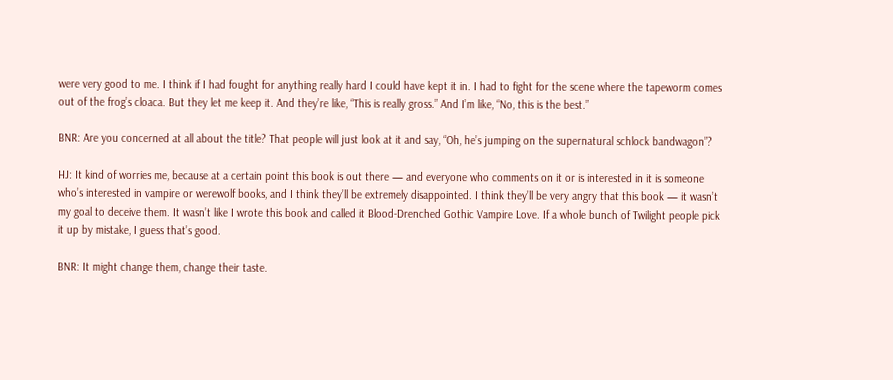were very good to me. I think if I had fought for anything really hard I could have kept it in. I had to fight for the scene where the tapeworm comes out of the frog’s cloaca. But they let me keep it. And they’re like, “This is really gross.” And I’m like, “No, this is the best.”

BNR: Are you concerned at all about the title? That people will just look at it and say, “Oh, he’s jumping on the supernatural schlock bandwagon”?

HJ: It kind of worries me, because at a certain point this book is out there — and everyone who comments on it or is interested in it is someone who’s interested in vampire or werewolf books, and I think they’ll be extremely disappointed. I think they’ll be very angry that this book — it wasn’t my goal to deceive them. It wasn’t like I wrote this book and called it Blood-Drenched Gothic Vampire Love. If a whole bunch of Twilight people pick it up by mistake, I guess that’s good.

BNR: It might change them, change their taste.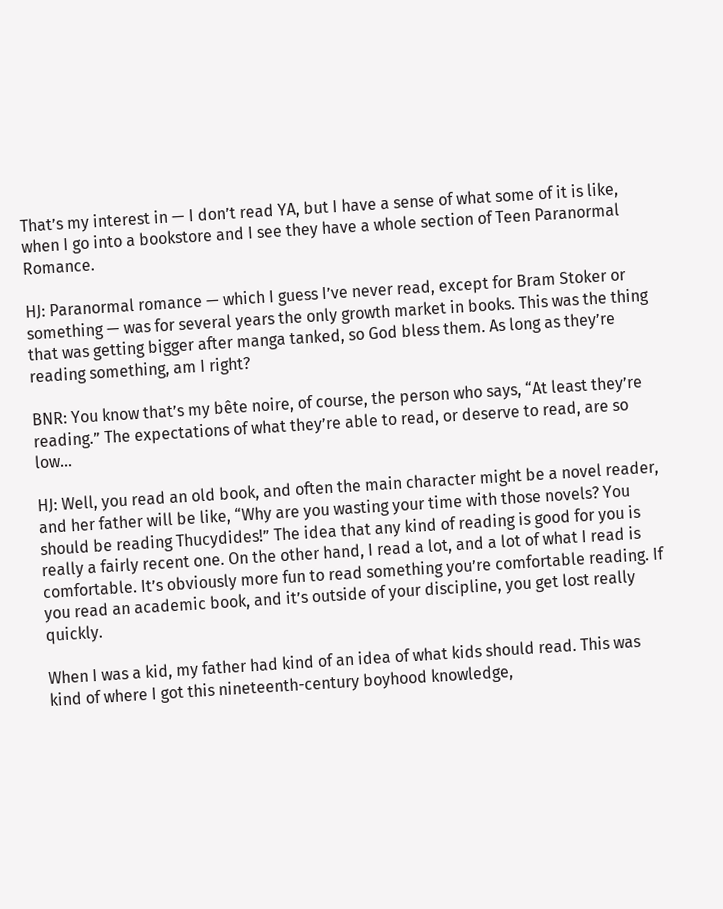That’s my interest in — I don’t read YA, but I have a sense of what some of it is like, when I go into a bookstore and I see they have a whole section of Teen Paranormal Romance.

HJ: Paranormal romance — which I guess I’ve never read, except for Bram Stoker or something — was for several years the only growth market in books. This was the thing that was getting bigger after manga tanked, so God bless them. As long as they’re reading something, am I right?

BNR: You know that’s my bête noire, of course, the person who says, “At least they’re reading.” The expectations of what they’re able to read, or deserve to read, are so low…

HJ: Well, you read an old book, and often the main character might be a novel reader, and her father will be like, “Why are you wasting your time with those novels? You should be reading Thucydides!” The idea that any kind of reading is good for you is really a fairly recent one. On the other hand, I read a lot, and a lot of what I read is comfortable. It’s obviously more fun to read something you’re comfortable reading. If you read an academic book, and it’s outside of your discipline, you get lost really quickly.

When I was a kid, my father had kind of an idea of what kids should read. This was kind of where I got this nineteenth-century boyhood knowledge,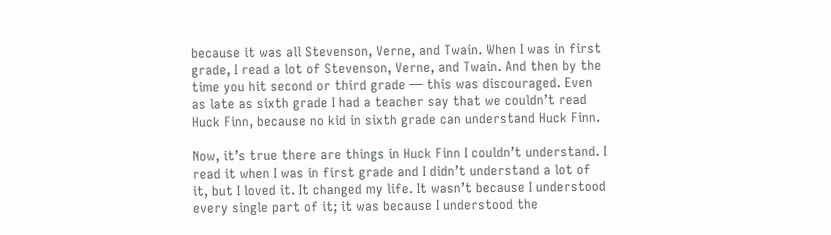because it was all Stevenson, Verne, and Twain. When I was in first grade, I read a lot of Stevenson, Verne, and Twain. And then by the time you hit second or third grade — this was discouraged. Even as late as sixth grade I had a teacher say that we couldn’t read Huck Finn, because no kid in sixth grade can understand Huck Finn.

Now, it’s true there are things in Huck Finn I couldn’t understand. I read it when I was in first grade and I didn’t understand a lot of it, but I loved it. It changed my life. It wasn’t because I understood every single part of it; it was because I understood the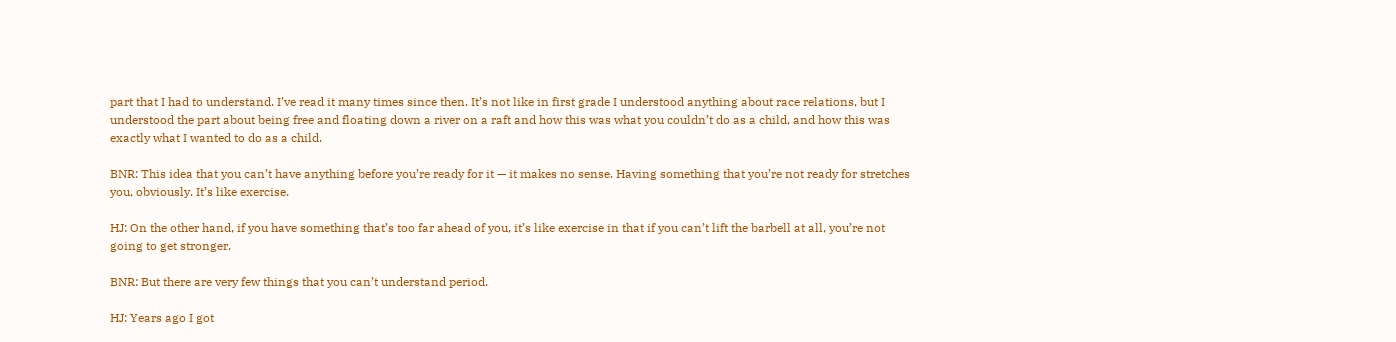part that I had to understand. I’ve read it many times since then. It’s not like in first grade I understood anything about race relations, but I understood the part about being free and floating down a river on a raft and how this was what you couldn’t do as a child, and how this was exactly what I wanted to do as a child.

BNR: This idea that you can’t have anything before you’re ready for it — it makes no sense. Having something that you’re not ready for stretches you, obviously. It’s like exercise.

HJ: On the other hand, if you have something that’s too far ahead of you, it’s like exercise in that if you can’t lift the barbell at all, you’re not going to get stronger.

BNR: But there are very few things that you can’t understand period.

HJ: Years ago I got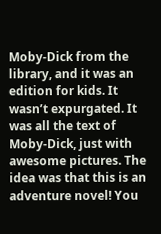Moby-Dick from the library, and it was an edition for kids. It wasn’t expurgated. It was all the text of Moby-Dick, just with awesome pictures. The idea was that this is an adventure novel! You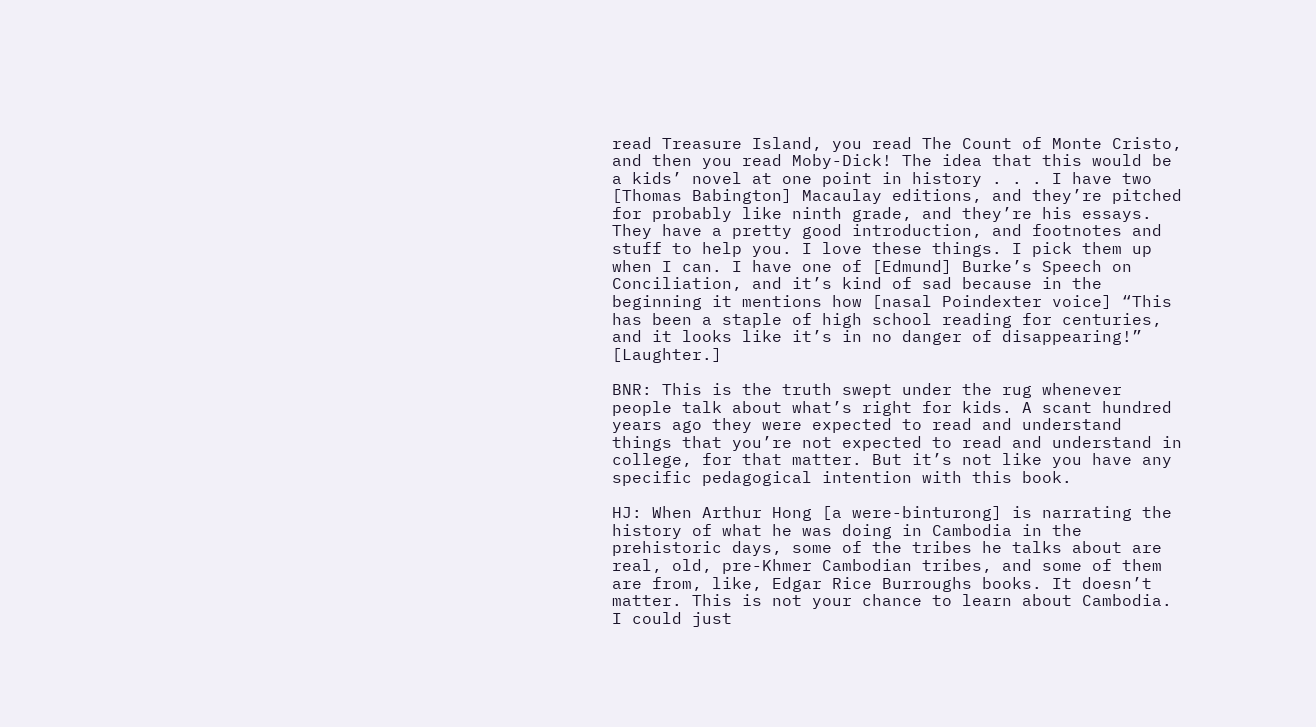read Treasure Island, you read The Count of Monte Cristo, and then you read Moby-Dick! The idea that this would be a kids’ novel at one point in history . . . I have two [Thomas Babington] Macaulay editions, and they’re pitched for probably like ninth grade, and they’re his essays. They have a pretty good introduction, and footnotes and stuff to help you. I love these things. I pick them up when I can. I have one of [Edmund] Burke’s Speech on Conciliation, and it’s kind of sad because in the beginning it mentions how [nasal Poindexter voice] “This has been a staple of high school reading for centuries, and it looks like it’s in no danger of disappearing!” [Laughter.]

BNR: This is the truth swept under the rug whenever people talk about what’s right for kids. A scant hundred years ago they were expected to read and understand things that you’re not expected to read and understand in college, for that matter. But it’s not like you have any specific pedagogical intention with this book.

HJ: When Arthur Hong [a were-binturong] is narrating the history of what he was doing in Cambodia in the prehistoric days, some of the tribes he talks about are real, old, pre-Khmer Cambodian tribes, and some of them are from, like, Edgar Rice Burroughs books. It doesn’t matter. This is not your chance to learn about Cambodia. I could just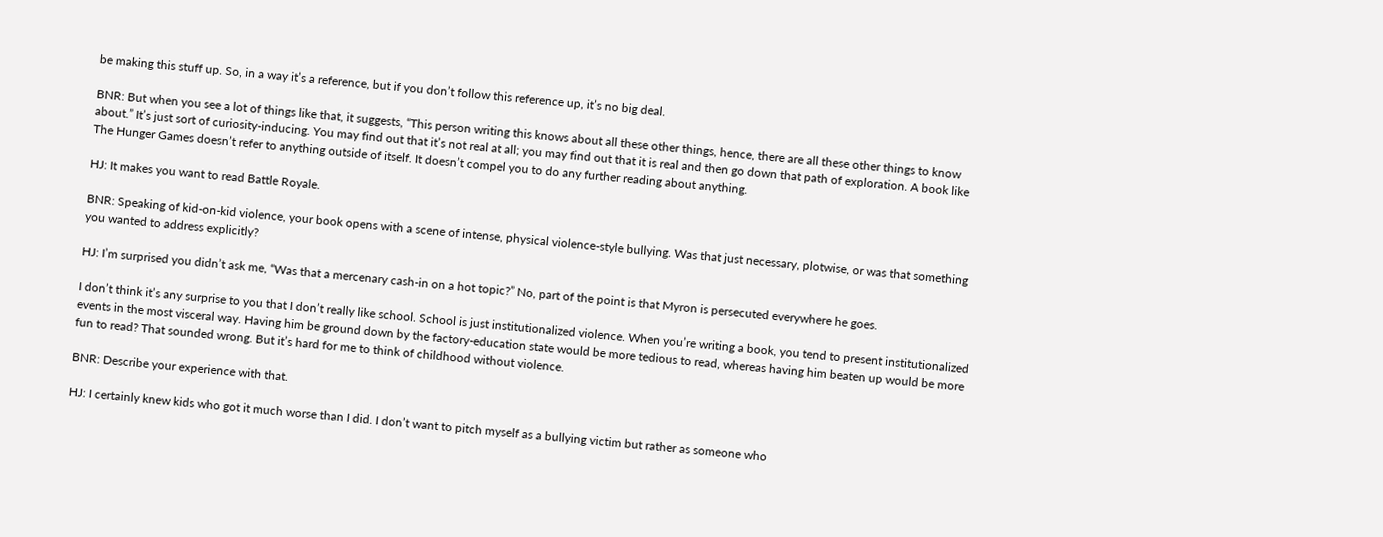be making this stuff up. So, in a way it’s a reference, but if you don’t follow this reference up, it’s no big deal.

BNR: But when you see a lot of things like that, it suggests, “This person writing this knows about all these other things, hence, there are all these other things to know about.” It’s just sort of curiosity-inducing. You may find out that it’s not real at all; you may find out that it is real and then go down that path of exploration. A book like The Hunger Games doesn’t refer to anything outside of itself. It doesn’t compel you to do any further reading about anything.

HJ: It makes you want to read Battle Royale.

BNR: Speaking of kid-on-kid violence, your book opens with a scene of intense, physical violence-style bullying. Was that just necessary, plotwise, or was that something you wanted to address explicitly?

HJ: I’m surprised you didn’t ask me, “Was that a mercenary cash-in on a hot topic?” No, part of the point is that Myron is persecuted everywhere he goes.

I don’t think it’s any surprise to you that I don’t really like school. School is just institutionalized violence. When you’re writing a book, you tend to present institutionalized events in the most visceral way. Having him be ground down by the factory-education state would be more tedious to read, whereas having him beaten up would be more fun to read? That sounded wrong. But it’s hard for me to think of childhood without violence.

BNR: Describe your experience with that.

HJ: I certainly knew kids who got it much worse than I did. I don’t want to pitch myself as a bullying victim but rather as someone who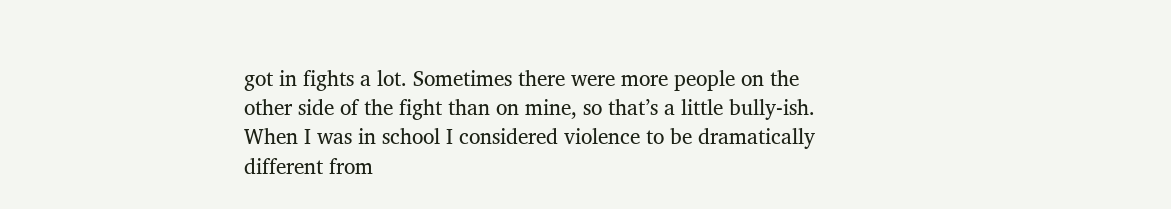got in fights a lot. Sometimes there were more people on the other side of the fight than on mine, so that’s a little bully-ish. When I was in school I considered violence to be dramatically different from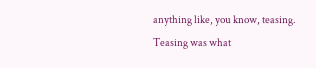anything like, you know, teasing. Teasing was what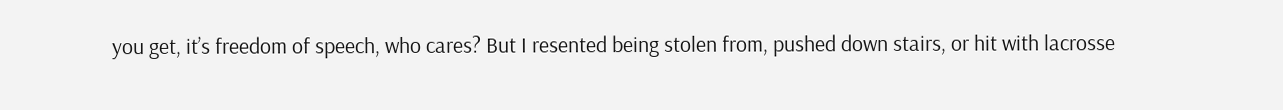you get, it’s freedom of speech, who cares? But I resented being stolen from, pushed down stairs, or hit with lacrosse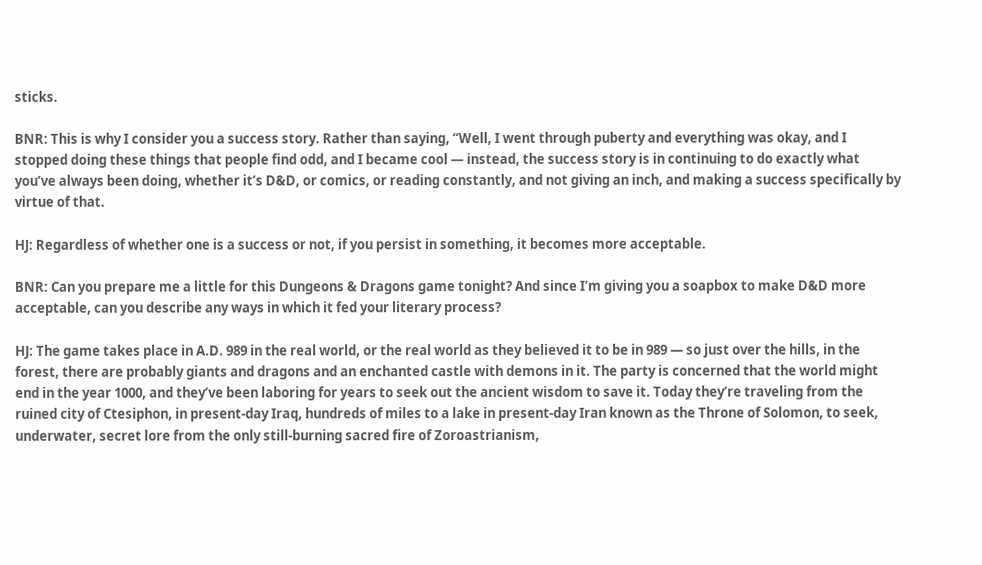sticks.

BNR: This is why I consider you a success story. Rather than saying, “Well, I went through puberty and everything was okay, and I stopped doing these things that people find odd, and I became cool — instead, the success story is in continuing to do exactly what you’ve always been doing, whether it’s D&D, or comics, or reading constantly, and not giving an inch, and making a success specifically by virtue of that.

HJ: Regardless of whether one is a success or not, if you persist in something, it becomes more acceptable.

BNR: Can you prepare me a little for this Dungeons & Dragons game tonight? And since I’m giving you a soapbox to make D&D more acceptable, can you describe any ways in which it fed your literary process?

HJ: The game takes place in A.D. 989 in the real world, or the real world as they believed it to be in 989 — so just over the hills, in the forest, there are probably giants and dragons and an enchanted castle with demons in it. The party is concerned that the world might end in the year 1000, and they’ve been laboring for years to seek out the ancient wisdom to save it. Today they’re traveling from the ruined city of Ctesiphon, in present-day Iraq, hundreds of miles to a lake in present-day Iran known as the Throne of Solomon, to seek, underwater, secret lore from the only still-burning sacred fire of Zoroastrianism,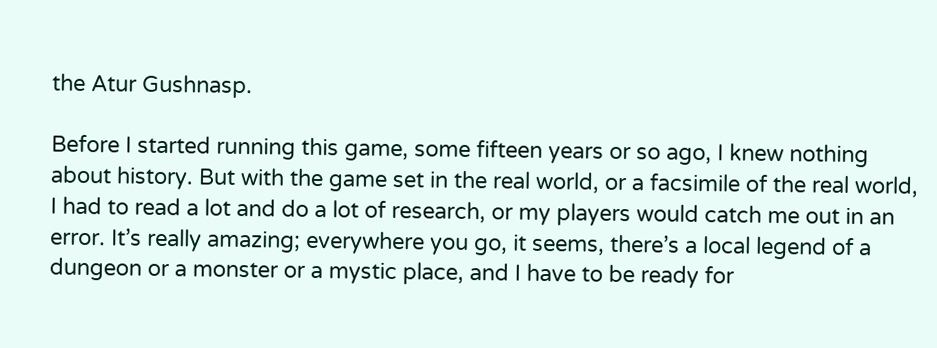the Atur Gushnasp.

Before I started running this game, some fifteen years or so ago, I knew nothing about history. But with the game set in the real world, or a facsimile of the real world, I had to read a lot and do a lot of research, or my players would catch me out in an error. It’s really amazing; everywhere you go, it seems, there’s a local legend of a dungeon or a monster or a mystic place, and I have to be ready for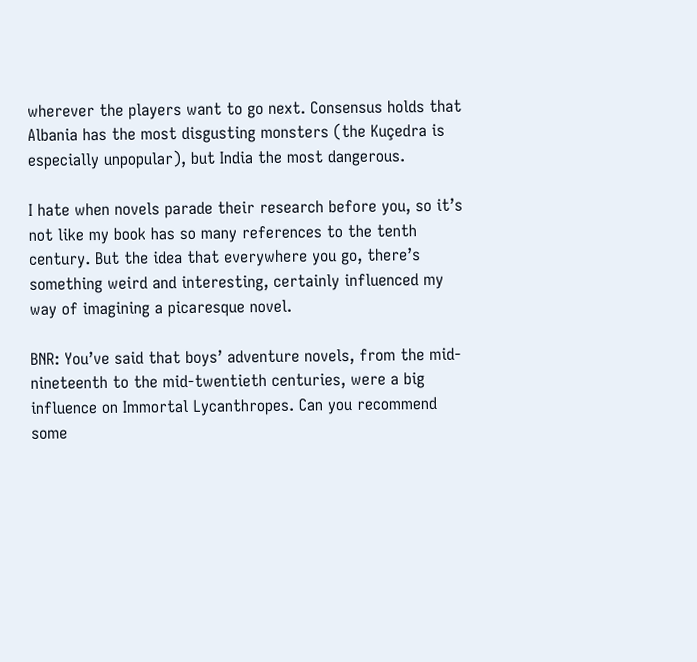wherever the players want to go next. Consensus holds that Albania has the most disgusting monsters (the Kuçedra is especially unpopular), but India the most dangerous.

I hate when novels parade their research before you, so it’s not like my book has so many references to the tenth century. But the idea that everywhere you go, there’s something weird and interesting, certainly influenced my way of imagining a picaresque novel.

BNR: You’ve said that boys’ adventure novels, from the mid-nineteenth to the mid-twentieth centuries, were a big influence on Immortal Lycanthropes. Can you recommend some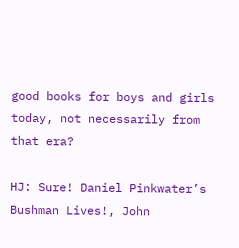good books for boys and girls today, not necessarily from that era?

HJ: Sure! Daniel Pinkwater’s Bushman Lives!, John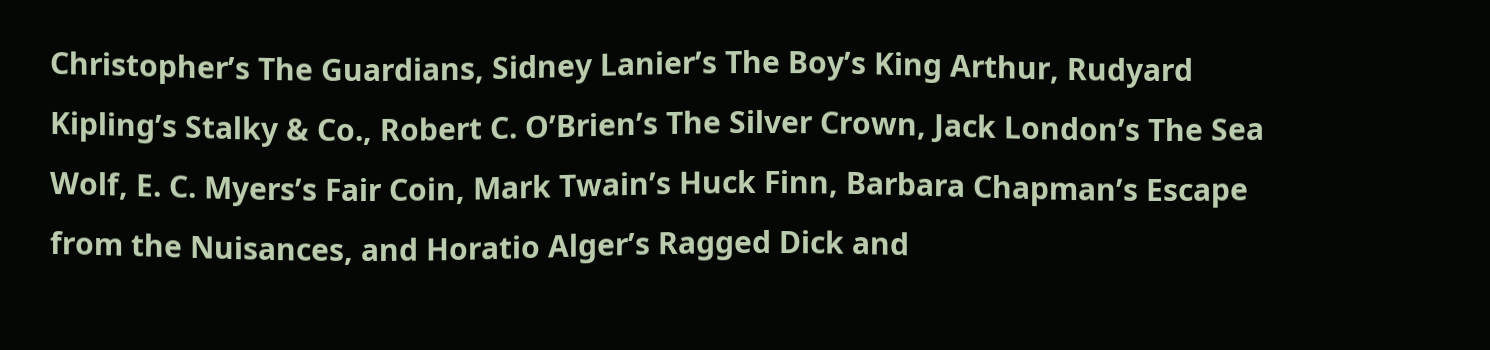Christopher’s The Guardians, Sidney Lanier’s The Boy’s King Arthur, Rudyard Kipling’s Stalky & Co., Robert C. O’Brien’s The Silver Crown, Jack London’s The Sea Wolf, E. C. Myers’s Fair Coin, Mark Twain’s Huck Finn, Barbara Chapman’s Escape from the Nuisances, and Horatio Alger’s Ragged Dick and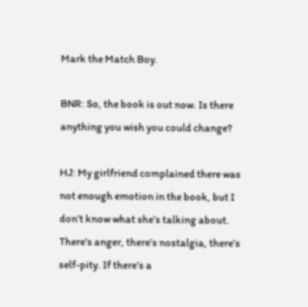Mark the Match Boy.

BNR: So, the book is out now. Is there anything you wish you could change?

HJ: My girlfriend complained there was not enough emotion in the book, but I don’t know what she’s talking about. There’s anger, there’s nostalgia, there’s self-pity. If there’s a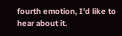fourth emotion, I’d like to hear about it.